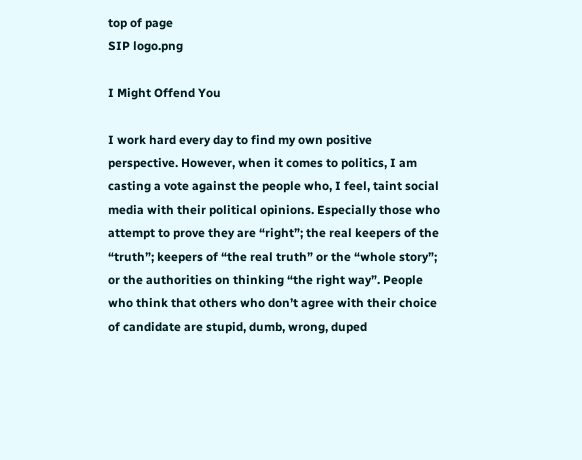top of page
SIP logo.png

I Might Offend You

I work hard every day to find my own positive perspective. However, when it comes to politics, I am casting a vote against the people who, I feel, taint social media with their political opinions. Especially those who attempt to prove they are “right”; the real keepers of the “truth”; keepers of “the real truth” or the “whole story”; or the authorities on thinking “the right way”. People who think that others who don’t agree with their choice of candidate are stupid, dumb, wrong, duped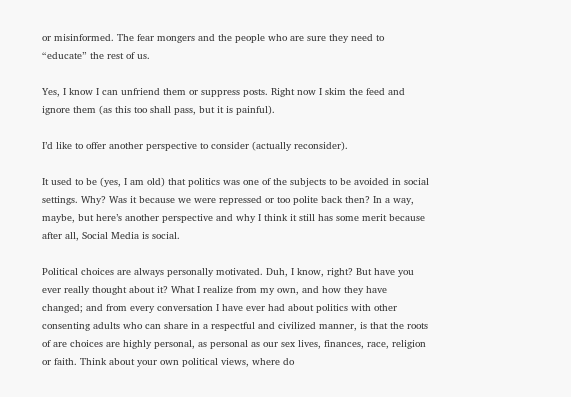or misinformed. The fear mongers and the people who are sure they need to “educate” the rest of us.

Yes, I know I can unfriend them or suppress posts. Right now I skim the feed and ignore them (as this too shall pass, but it is painful).

I’d like to offer another perspective to consider (actually reconsider).

It used to be (yes, I am old) that politics was one of the subjects to be avoided in social settings. Why? Was it because we were repressed or too polite back then? In a way, maybe, but here’s another perspective and why I think it still has some merit because after all, Social Media is social.

Political choices are always personally motivated. Duh, I know, right? But have you ever really thought about it? What I realize from my own, and how they have changed; and from every conversation I have ever had about politics with other consenting adults who can share in a respectful and civilized manner, is that the roots of are choices are highly personal, as personal as our sex lives, finances, race, religion or faith. Think about your own political views, where do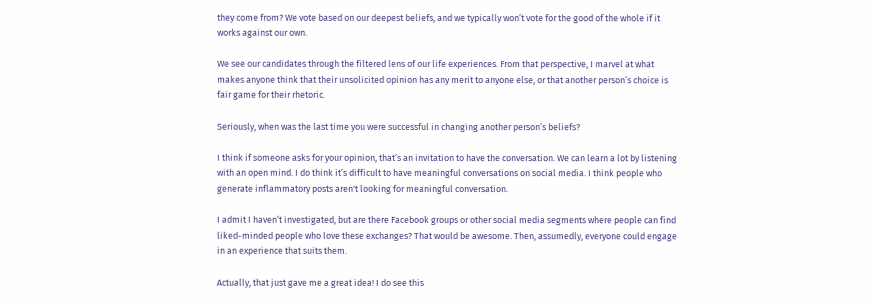they come from? We vote based on our deepest beliefs, and we typically won’t vote for the good of the whole if it works against our own.

We see our candidates through the filtered lens of our life experiences. From that perspective, I marvel at what makes anyone think that their unsolicited opinion has any merit to anyone else, or that another person’s choice is fair game for their rhetoric.

Seriously, when was the last time you were successful in changing another person’s beliefs?

I think if someone asks for your opinion, that’s an invitation to have the conversation. We can learn a lot by listening with an open mind. I do think it’s difficult to have meaningful conversations on social media. I think people who generate inflammatory posts aren't looking for meaningful conversation.

I admit I haven’t investigated, but are there Facebook groups or other social media segments where people can find liked-minded people who love these exchanges? That would be awesome. Then, assumedly, everyone could engage in an experience that suits them.

Actually, that just gave me a great idea! I do see this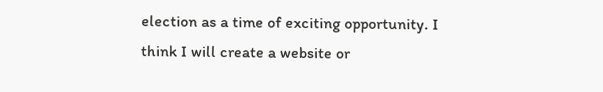election as a time of exciting opportunity. I think I will create a website or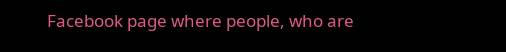Facebook page where people, who are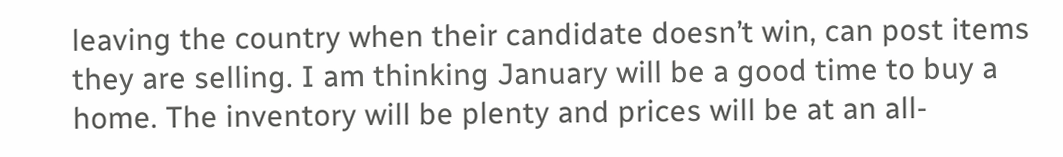leaving the country when their candidate doesn’t win, can post items they are selling. I am thinking January will be a good time to buy a home. The inventory will be plenty and prices will be at an all-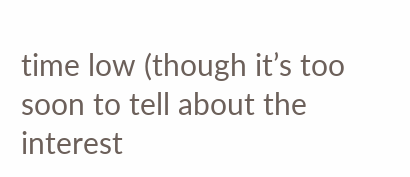time low (though it’s too soon to tell about the interest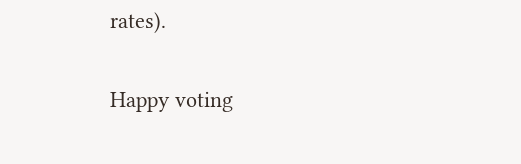rates).

Happy voting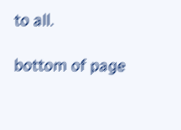to all.

bottom of page